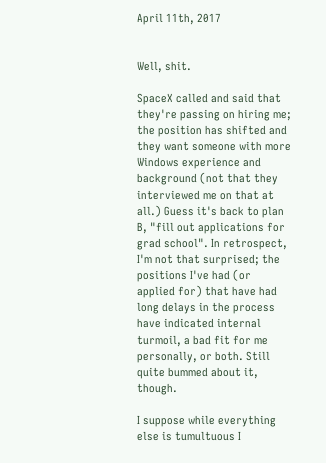April 11th, 2017


Well, shit.

SpaceX called and said that they're passing on hiring me; the position has shifted and they want someone with more Windows experience and background (not that they interviewed me on that at all.) Guess it's back to plan B, "fill out applications for grad school". In retrospect, I'm not that surprised; the positions I've had (or applied for) that have had long delays in the process have indicated internal turmoil, a bad fit for me personally, or both. Still quite bummed about it, though.

I suppose while everything else is tumultuous I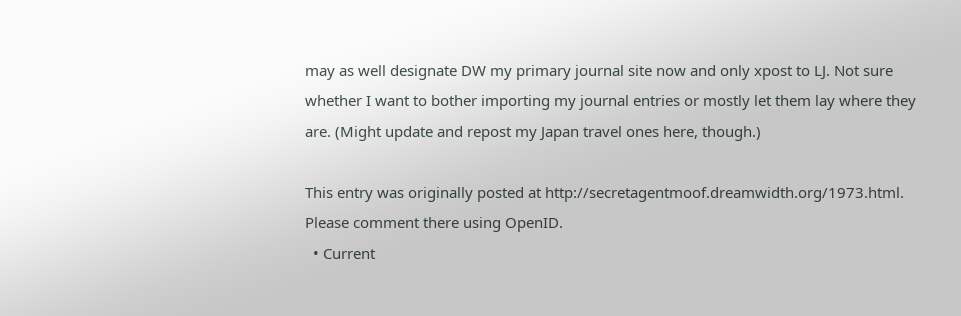may as well designate DW my primary journal site now and only xpost to LJ. Not sure whether I want to bother importing my journal entries or mostly let them lay where they are. (Might update and repost my Japan travel ones here, though.)

This entry was originally posted at http://secretagentmoof.dreamwidth.org/1973.html. Please comment there using OpenID.
  • Current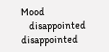Mood
    disappointed disappointed